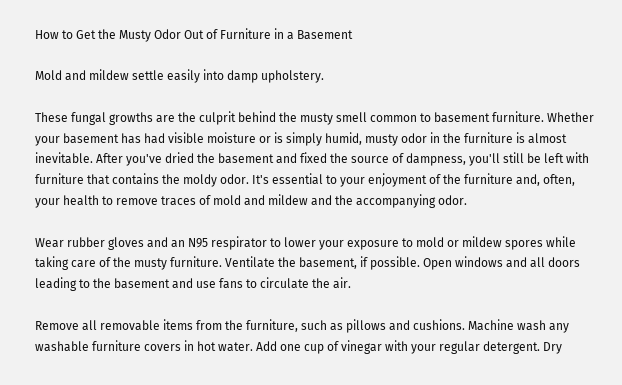How to Get the Musty Odor Out of Furniture in a Basement

Mold and mildew settle easily into damp upholstery.

These fungal growths are the culprit behind the musty smell common to basement furniture. Whether your basement has had visible moisture or is simply humid, musty odor in the furniture is almost inevitable. After you've dried the basement and fixed the source of dampness, you'll still be left with furniture that contains the moldy odor. It's essential to your enjoyment of the furniture and, often, your health to remove traces of mold and mildew and the accompanying odor.

Wear rubber gloves and an N95 respirator to lower your exposure to mold or mildew spores while taking care of the musty furniture. Ventilate the basement, if possible. Open windows and all doors leading to the basement and use fans to circulate the air.

Remove all removable items from the furniture, such as pillows and cushions. Machine wash any washable furniture covers in hot water. Add one cup of vinegar with your regular detergent. Dry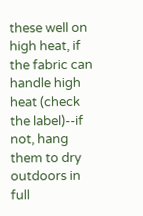these well on high heat, if the fabric can handle high heat (check the label)--if not, hang them to dry outdoors in full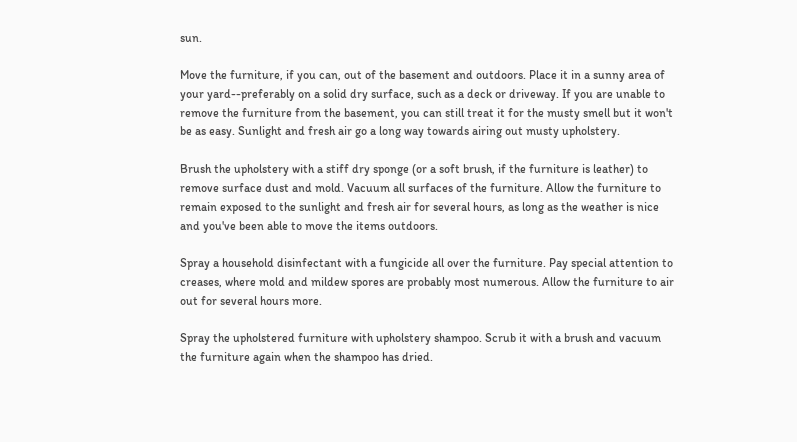sun.

Move the furniture, if you can, out of the basement and outdoors. Place it in a sunny area of your yard--preferably on a solid dry surface, such as a deck or driveway. If you are unable to remove the furniture from the basement, you can still treat it for the musty smell but it won't be as easy. Sunlight and fresh air go a long way towards airing out musty upholstery.

Brush the upholstery with a stiff dry sponge (or a soft brush, if the furniture is leather) to remove surface dust and mold. Vacuum all surfaces of the furniture. Allow the furniture to remain exposed to the sunlight and fresh air for several hours, as long as the weather is nice and you've been able to move the items outdoors.

Spray a household disinfectant with a fungicide all over the furniture. Pay special attention to creases, where mold and mildew spores are probably most numerous. Allow the furniture to air out for several hours more.

Spray the upholstered furniture with upholstery shampoo. Scrub it with a brush and vacuum the furniture again when the shampoo has dried.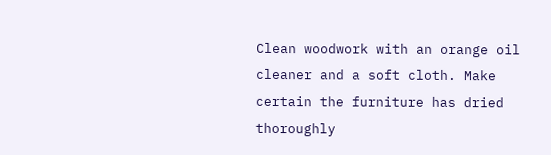Clean woodwork with an orange oil cleaner and a soft cloth. Make certain the furniture has dried thoroughly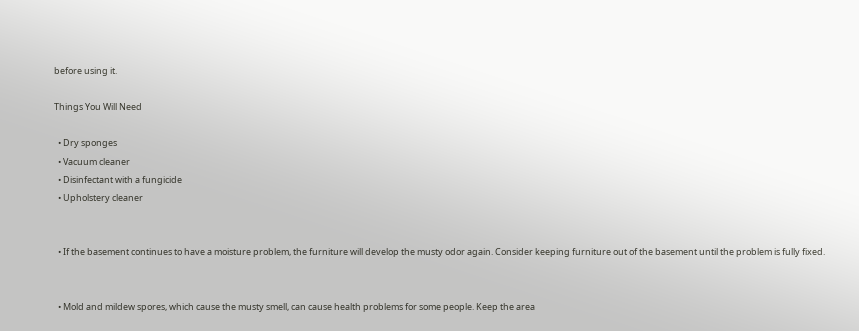before using it.

Things You Will Need

  • Dry sponges
  • Vacuum cleaner
  • Disinfectant with a fungicide
  • Upholstery cleaner


  • If the basement continues to have a moisture problem, the furniture will develop the musty odor again. Consider keeping furniture out of the basement until the problem is fully fixed.


  • Mold and mildew spores, which cause the musty smell, can cause health problems for some people. Keep the area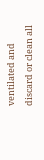ventilated and discard or clean all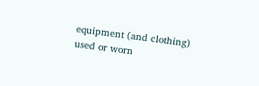equipment (and clothing) used or worn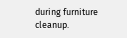during furniture cleanup.